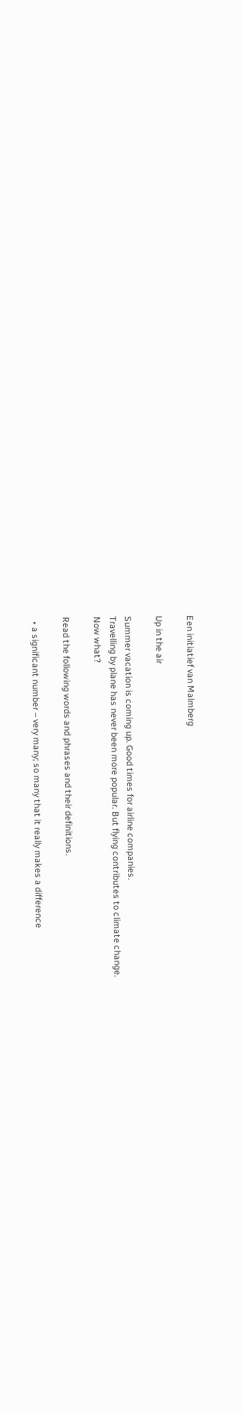Een initiatief van Malmberg

Up in the air

Summer vacation is coming up. Good times for airline companies.
Travelling by plane has never been more popular. But flying contributes to climate change.
Now what?

Read the following words and phrases and their definitions.

  • a significant number – very many; so many that it really makes a difference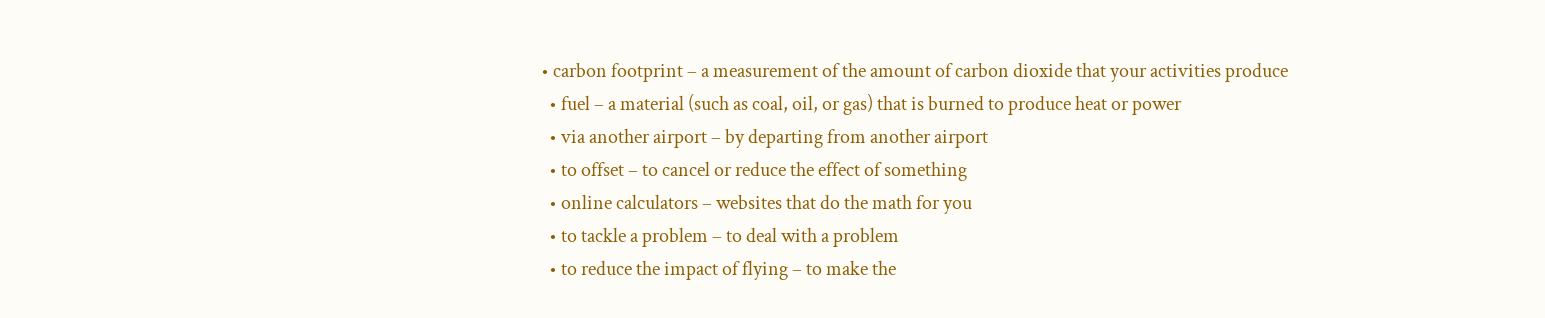• carbon footprint – a measurement of the amount of carbon dioxide that your activities produce
  • fuel – a material (such as coal, oil, or gas) that is burned to produce heat or power
  • via another airport – by departing from another airport
  • to offset – to cancel or reduce the effect of something
  • online calculators – websites that do the math for you
  • to tackle a problem – to deal with a problem
  • to reduce the impact of flying – to make the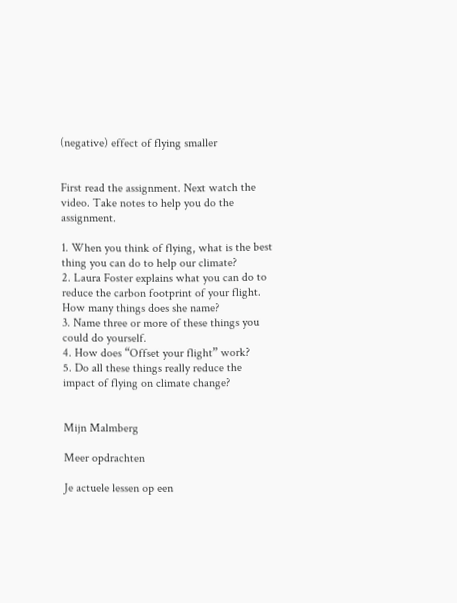(negative) effect of flying smaller


First read the assignment. Next watch the video. Take notes to help you do the assignment.

1. When you think of flying, what is the best thing you can do to help our climate?
2. Laura Foster explains what you can do to reduce the carbon footprint of your flight.
How many things does she name?
3. Name three or more of these things you could do yourself.
4. How does “Offset your flight” work?
5. Do all these things really reduce the impact of flying on climate change?


Mijn Malmberg

Meer opdrachten

Je actuele lessen op een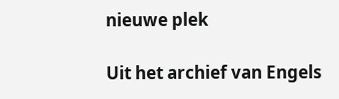nieuwe plek

Uit het archief van Engels